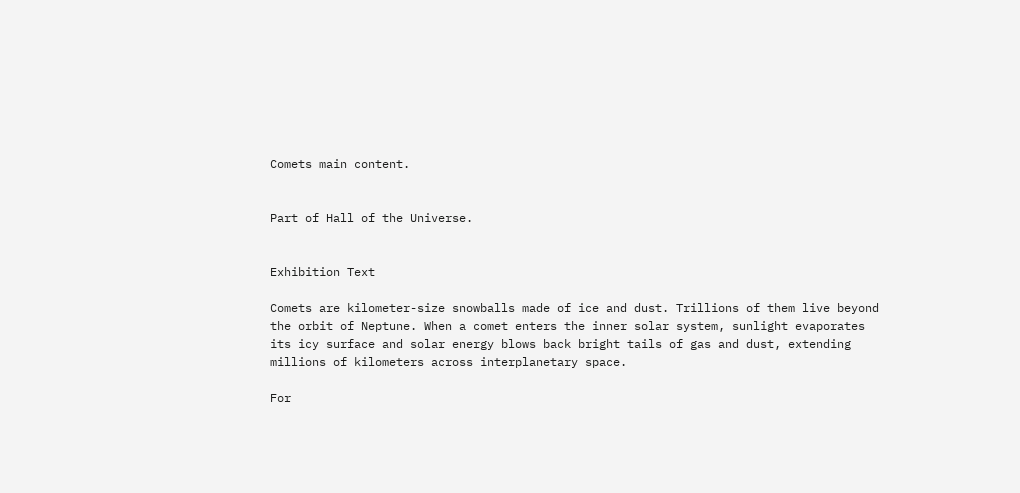Comets main content.


Part of Hall of the Universe.


Exhibition Text

Comets are kilometer-size snowballs made of ice and dust. Trillions of them live beyond the orbit of Neptune. When a comet enters the inner solar system, sunlight evaporates its icy surface and solar energy blows back bright tails of gas and dust, extending millions of kilometers across interplanetary space.

For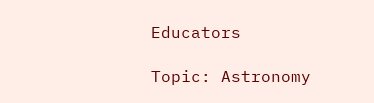Educators

Topic: Astronomy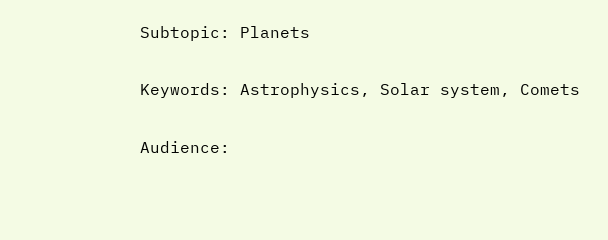Subtopic: Planets

Keywords: Astrophysics, Solar system, Comets

Audience: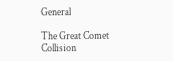General

The Great Comet Collision